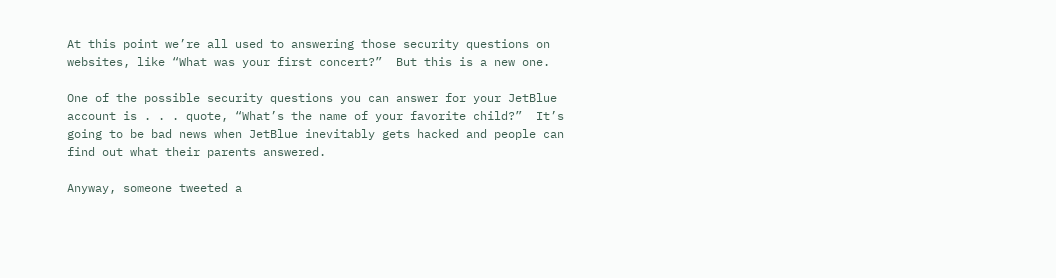At this point we’re all used to answering those security questions on websites, like “What was your first concert?”  But this is a new one.

One of the possible security questions you can answer for your JetBlue account is . . . quote, “What’s the name of your favorite child?”  It’s going to be bad news when JetBlue inevitably gets hacked and people can find out what their parents answered.

Anyway, someone tweeted a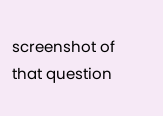screenshot of that question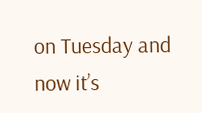on Tuesday and now it’s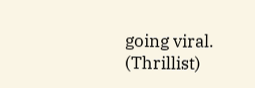going viral.  (Thrillist)